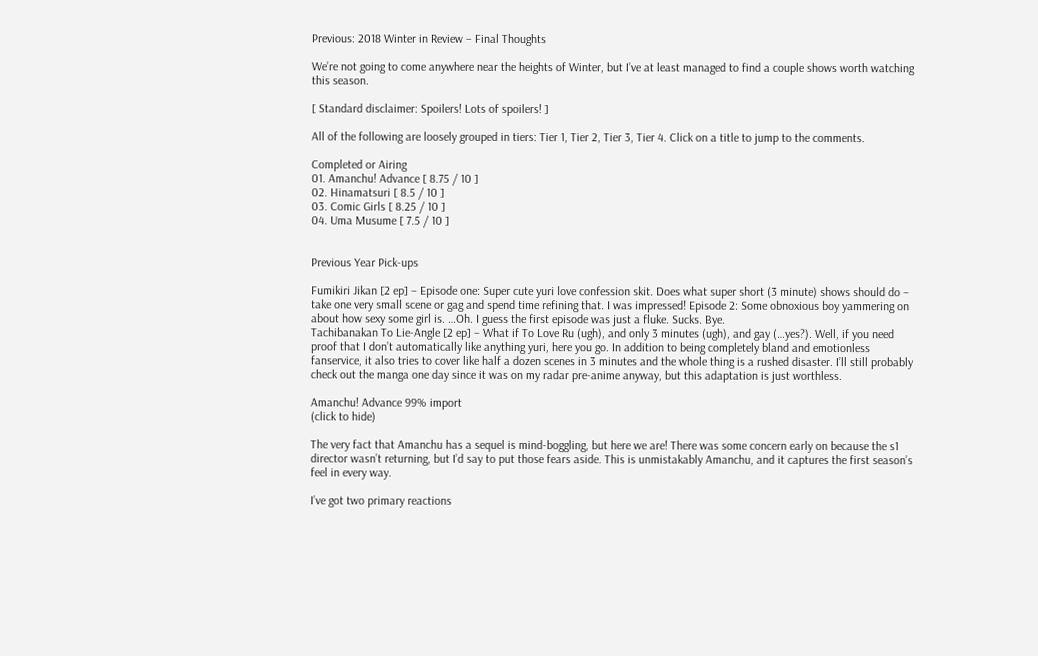Previous: 2018 Winter in Review – Final Thoughts

We’re not going to come anywhere near the heights of Winter, but I’ve at least managed to find a couple shows worth watching this season.

[ Standard disclaimer: Spoilers! Lots of spoilers! ]

All of the following are loosely grouped in tiers: Tier 1, Tier 2, Tier 3, Tier 4. Click on a title to jump to the comments.

Completed or Airing
01. Amanchu! Advance [ 8.75 / 10 ]
02. Hinamatsuri [ 8.5 / 10 ]
03. Comic Girls [ 8.25 / 10 ]
04. Uma Musume [ 7.5 / 10 ]


Previous Year Pick-ups

Fumikiri Jikan [2 ep] – Episode one: Super cute yuri love confession skit. Does what super short (3 minute) shows should do – take one very small scene or gag and spend time refining that. I was impressed! Episode 2: Some obnoxious boy yammering on about how sexy some girl is. …Oh. I guess the first episode was just a fluke. Sucks. Bye.
Tachibanakan To Lie-Angle [2 ep] – What if To Love Ru (ugh), and only 3 minutes (ugh), and gay (…yes?). Well, if you need proof that I don’t automatically like anything yuri, here you go. In addition to being completely bland and emotionless fanservice, it also tries to cover like half a dozen scenes in 3 minutes and the whole thing is a rushed disaster. I’ll still probably check out the manga one day since it was on my radar pre-anime anyway, but this adaptation is just worthless.

Amanchu! Advance 99% import
(click to hide)

The very fact that Amanchu has a sequel is mind-boggling, but here we are! There was some concern early on because the s1 director wasn’t returning, but I’d say to put those fears aside. This is unmistakably Amanchu, and it captures the first season’s feel in every way.

I’ve got two primary reactions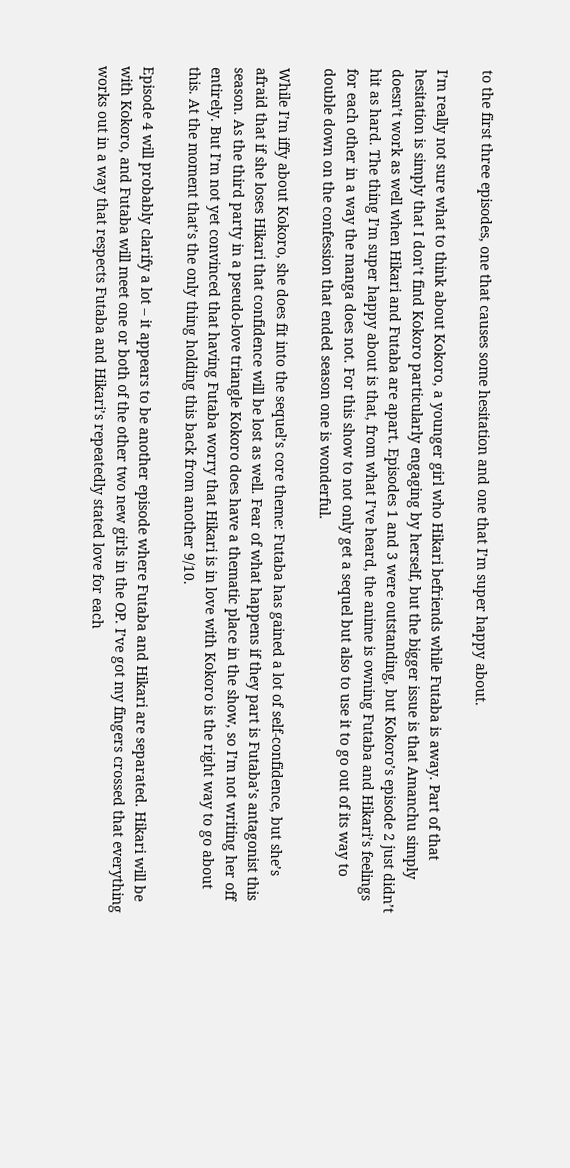to the first three episodes, one that causes some hesitation and one that I’m super happy about.

I’m really not sure what to think about Kokoro, a younger girl who Hikari befriends while Futaba is away. Part of that hesitation is simply that I don’t find Kokoro particularly engaging by herself, but the bigger issue is that Amanchu simply doesn’t work as well when Hikari and Futaba are apart. Episodes 1 and 3 were outstanding, but Kokoro’s episode 2 just didn’t hit as hard. The thing I’m super happy about is that, from what I’ve heard, the anime is owning Futaba and Hikari’s feelings for each other in a way the manga does not. For this show to not only get a sequel but also to use it to go out of its way to double down on the confession that ended season one is wonderful.

While I’m iffy about Kokoro, she does fit into the sequel’s core theme: Futaba has gained a lot of self-confidence, but she’s afraid that if she loses Hikari that confidence will be lost as well. Fear of what happens if they part is Futaba’s antagonist this season. As the third party in a pseudo-love triangle Kokoro does have a thematic place in the show, so I’m not writing her off entirely. But I’m not yet convinced that having Futaba worry that Hikari is in love with Kokoro is the right way to go about this. At the moment that’s the only thing holding this back from another 9/10.

Episode 4 will probably clarify a lot – it appears to be another episode where Futaba and Hikari are separated. Hikari will be with Kokoro, and Futaba will meet one or both of the other two new girls in the OP. I’ve got my fingers crossed that everything works out in a way that respects Futaba and Hikari’s repeatedly stated love for each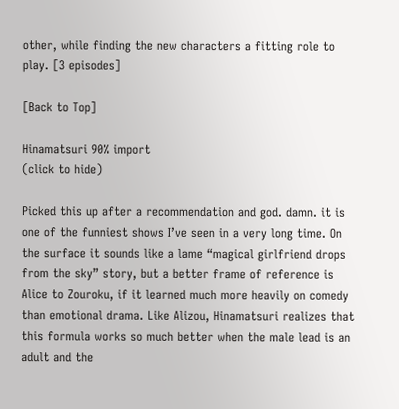other, while finding the new characters a fitting role to play. [3 episodes]

[Back to Top]

Hinamatsuri 90% import
(click to hide)

Picked this up after a recommendation and god. damn. it is one of the funniest shows I’ve seen in a very long time. On the surface it sounds like a lame “magical girlfriend drops from the sky” story, but a better frame of reference is Alice to Zouroku, if it learned much more heavily on comedy than emotional drama. Like Alizou, Hinamatsuri realizes that this formula works so much better when the male lead is an adult and the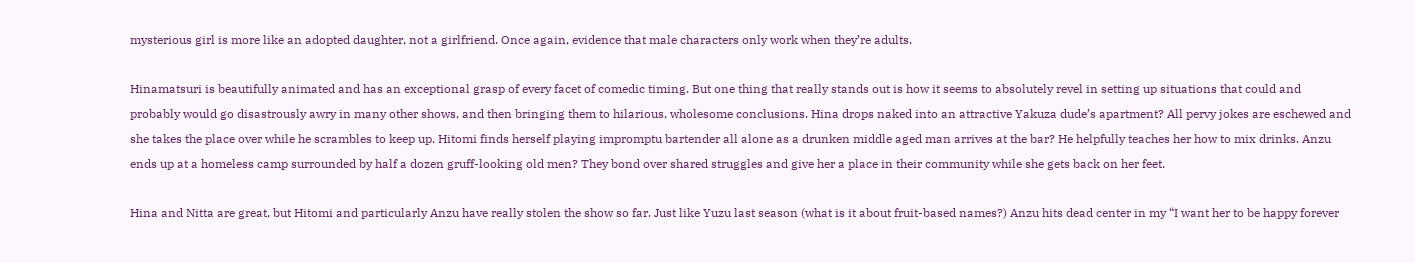mysterious girl is more like an adopted daughter, not a girlfriend. Once again, evidence that male characters only work when they’re adults.

Hinamatsuri is beautifully animated and has an exceptional grasp of every facet of comedic timing. But one thing that really stands out is how it seems to absolutely revel in setting up situations that could and probably would go disastrously awry in many other shows, and then bringing them to hilarious, wholesome conclusions. Hina drops naked into an attractive Yakuza dude’s apartment? All pervy jokes are eschewed and she takes the place over while he scrambles to keep up. Hitomi finds herself playing impromptu bartender all alone as a drunken middle aged man arrives at the bar? He helpfully teaches her how to mix drinks. Anzu ends up at a homeless camp surrounded by half a dozen gruff-looking old men? They bond over shared struggles and give her a place in their community while she gets back on her feet.

Hina and Nitta are great, but Hitomi and particularly Anzu have really stolen the show so far. Just like Yuzu last season (what is it about fruit-based names?) Anzu hits dead center in my “I want her to be happy forever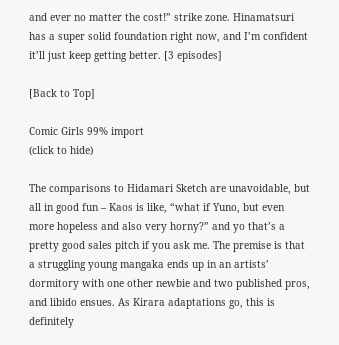and ever no matter the cost!” strike zone. Hinamatsuri has a super solid foundation right now, and I’m confident it’ll just keep getting better. [3 episodes]

[Back to Top]

Comic Girls 99% import
(click to hide)

The comparisons to Hidamari Sketch are unavoidable, but all in good fun – Kaos is like, “what if Yuno, but even more hopeless and also very horny?” and yo that’s a pretty good sales pitch if you ask me. The premise is that a struggling young mangaka ends up in an artists’ dormitory with one other newbie and two published pros, and libido ensues. As Kirara adaptations go, this is definitely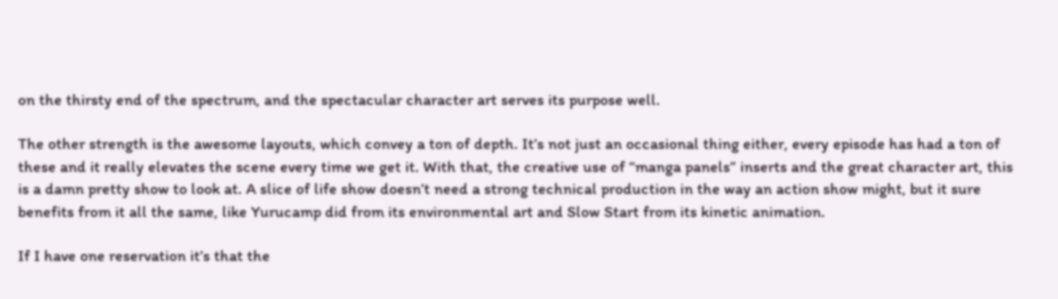on the thirsty end of the spectrum, and the spectacular character art serves its purpose well.

The other strength is the awesome layouts, which convey a ton of depth. It’s not just an occasional thing either, every episode has had a ton of these and it really elevates the scene every time we get it. With that, the creative use of “manga panels” inserts and the great character art, this is a damn pretty show to look at. A slice of life show doesn’t need a strong technical production in the way an action show might, but it sure benefits from it all the same, like Yurucamp did from its environmental art and Slow Start from its kinetic animation.

If I have one reservation it’s that the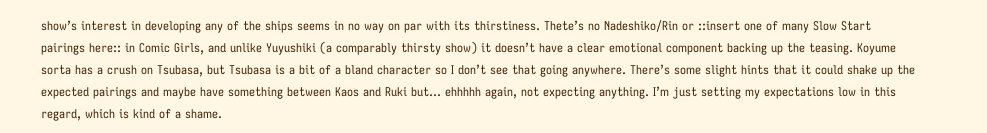show’s interest in developing any of the ships seems in no way on par with its thirstiness. Thete’s no Nadeshiko/Rin or ::insert one of many Slow Start pairings here:: in Comic Girls, and unlike Yuyushiki (a comparably thirsty show) it doesn’t have a clear emotional component backing up the teasing. Koyume sorta has a crush on Tsubasa, but Tsubasa is a bit of a bland character so I don’t see that going anywhere. There’s some slight hints that it could shake up the expected pairings and maybe have something between Kaos and Ruki but… ehhhhh again, not expecting anything. I’m just setting my expectations low in this regard, which is kind of a shame.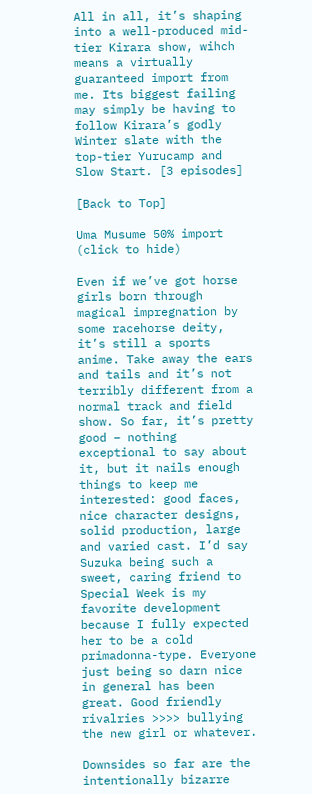All in all, it’s shaping into a well-produced mid-tier Kirara show, wihch means a virtually guaranteed import from me. Its biggest failing may simply be having to follow Kirara’s godly Winter slate with the top-tier Yurucamp and Slow Start. [3 episodes]

[Back to Top]

Uma Musume 50% import
(click to hide)

Even if we’ve got horse girls born through magical impregnation by some racehorse deity, it’s still a sports anime. Take away the ears and tails and it’s not terribly different from a normal track and field show. So far, it’s pretty good – nothing exceptional to say about it, but it nails enough things to keep me interested: good faces, nice character designs, solid production, large and varied cast. I’d say Suzuka being such a sweet, caring friend to Special Week is my favorite development because I fully expected her to be a cold primadonna-type. Everyone just being so darn nice in general has been great. Good friendly rivalries >>>> bullying the new girl or whatever.

Downsides so far are the intentionally bizarre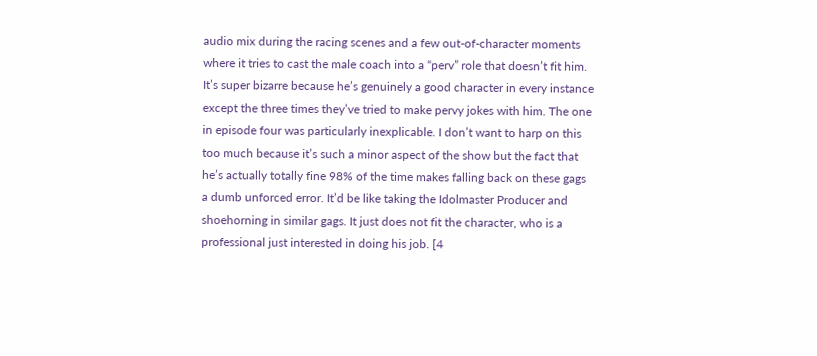audio mix during the racing scenes and a few out-of-character moments where it tries to cast the male coach into a “perv” role that doesn’t fit him. It’s super bizarre because he’s genuinely a good character in every instance except the three times they’ve tried to make pervy jokes with him. The one in episode four was particularly inexplicable. I don’t want to harp on this too much because it’s such a minor aspect of the show but the fact that he’s actually totally fine 98% of the time makes falling back on these gags a dumb unforced error. It’d be like taking the Idolmaster Producer and shoehorning in similar gags. It just does not fit the character, who is a professional just interested in doing his job. [4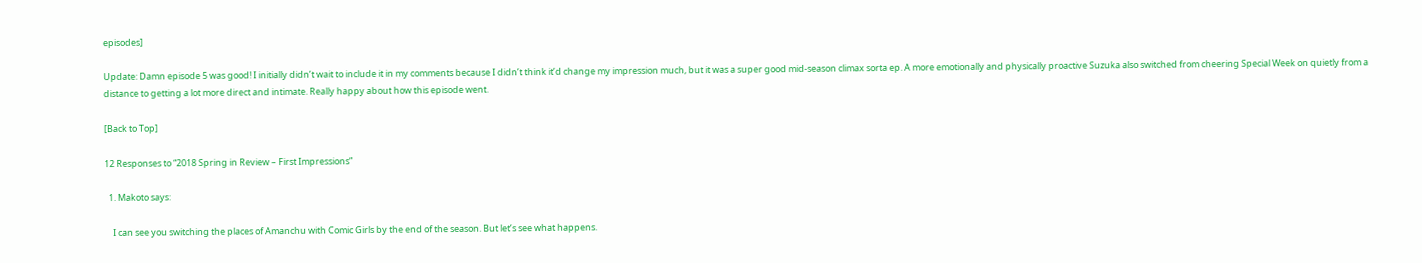episodes]

Update: Damn episode 5 was good! I initially didn’t wait to include it in my comments because I didn’t think it’d change my impression much, but it was a super good mid-season climax sorta ep. A more emotionally and physically proactive Suzuka also switched from cheering Special Week on quietly from a distance to getting a lot more direct and intimate. Really happy about how this episode went.

[Back to Top]

12 Responses to “2018 Spring in Review – First Impressions”

  1. Makoto says:

    I can see you switching the places of Amanchu with Comic Girls by the end of the season. But let’s see what happens.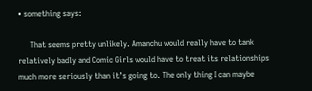• something says:

      That seems pretty unlikely. Amanchu would really have to tank relatively badly and Comic Girls would have to treat its relationships much more seriously than it’s going to. The only thing I can maybe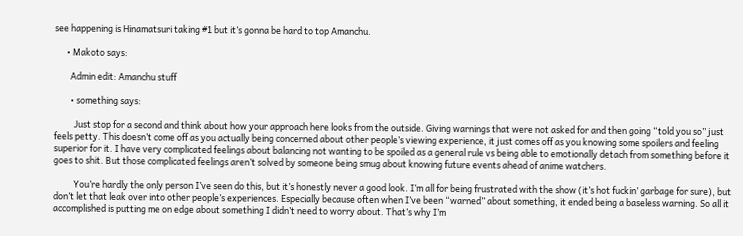see happening is Hinamatsuri taking #1 but it’s gonna be hard to top Amanchu.

      • Makoto says:

        Admin edit: Amanchu stuff

        • something says:

          Just stop for a second and think about how your approach here looks from the outside. Giving warnings that were not asked for and then going “told you so” just feels petty. This doesn’t come off as you actually being concerned about other people’s viewing experience, it just comes off as you knowing some spoilers and feeling superior for it. I have very complicated feelings about balancing not wanting to be spoiled as a general rule vs being able to emotionally detach from something before it goes to shit. But those complicated feelings aren’t solved by someone being smug about knowing future events ahead of anime watchers.

          You’re hardly the only person I’ve seen do this, but it’s honestly never a good look. I’m all for being frustrated with the show (it’s hot fuckin’ garbage for sure), but don’t let that leak over into other people’s experiences. Especially because often when I’ve been “warned” about something, it ended being a baseless warning. So all it accomplished is putting me on edge about something I didn’t need to worry about. That’s why I’m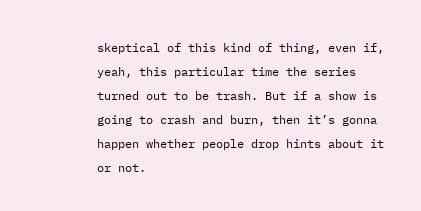skeptical of this kind of thing, even if, yeah, this particular time the series turned out to be trash. But if a show is going to crash and burn, then it’s gonna happen whether people drop hints about it or not.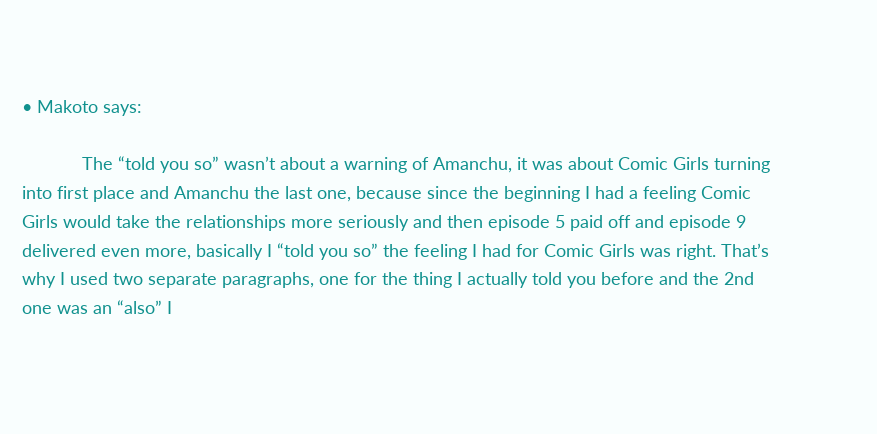• Makoto says:

            The “told you so” wasn’t about a warning of Amanchu, it was about Comic Girls turning into first place and Amanchu the last one, because since the beginning I had a feeling Comic Girls would take the relationships more seriously and then episode 5 paid off and episode 9 delivered even more, basically I “told you so” the feeling I had for Comic Girls was right. That’s why I used two separate paragraphs, one for the thing I actually told you before and the 2nd one was an “also” I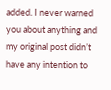added. I never warned you about anything and my original post didn’t have any intention to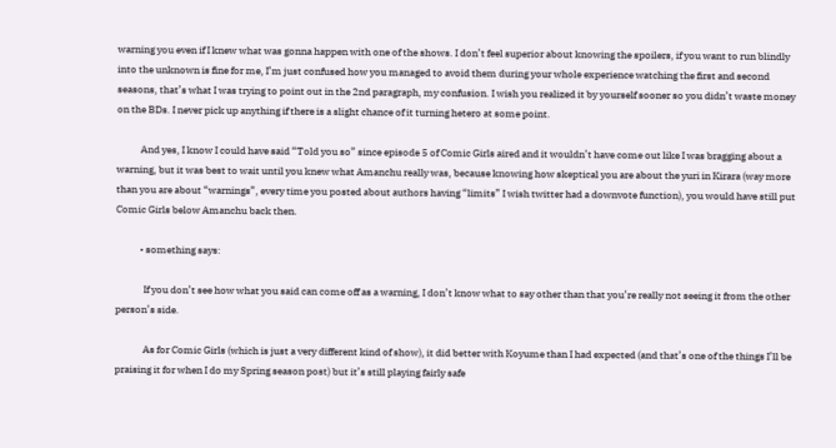warning you even if I knew what was gonna happen with one of the shows. I don’t feel superior about knowing the spoilers, if you want to run blindly into the unknown is fine for me, I’m just confused how you managed to avoid them during your whole experience watching the first and second seasons, that’s what I was trying to point out in the 2nd paragraph, my confusion. I wish you realized it by yourself sooner so you didn’t waste money on the BDs. I never pick up anything if there is a slight chance of it turning hetero at some point.

            And yes, I know I could have said “Told you so” since episode 5 of Comic Girls aired and it wouldn’t have come out like I was bragging about a warning, but it was best to wait until you knew what Amanchu really was, because knowing how skeptical you are about the yuri in Kirara (way more than you are about “warnings”, every time you posted about authors having “limits” I wish twitter had a downvote function), you would have still put Comic Girls below Amanchu back then.

            • something says:

              If you don’t see how what you said can come off as a warning, I don’t know what to say other than that you’re really not seeing it from the other person’s side.

              As for Comic Girls (which is just a very different kind of show), it did better with Koyume than I had expected (and that’s one of the things I’ll be praising it for when I do my Spring season post) but it’s still playing fairly safe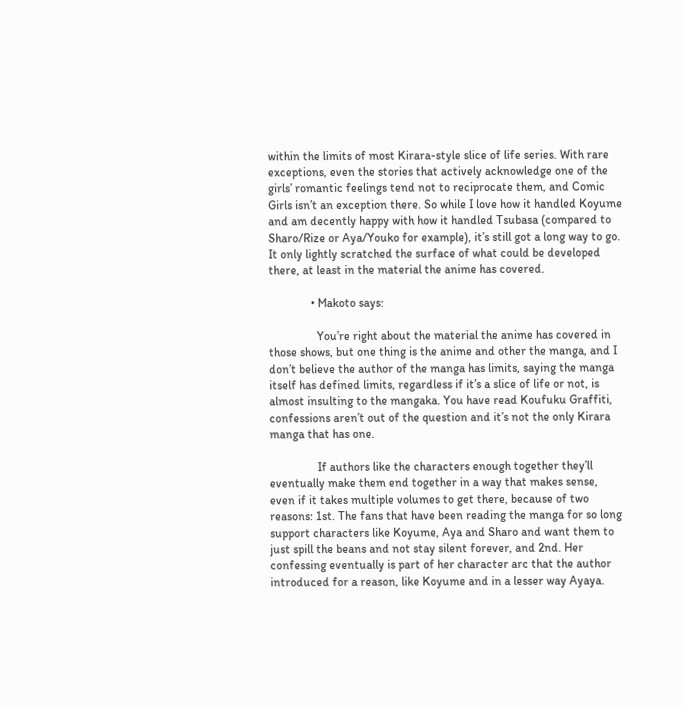within the limits of most Kirara-style slice of life series. With rare exceptions, even the stories that actively acknowledge one of the girls’ romantic feelings tend not to reciprocate them, and Comic Girls isn’t an exception there. So while I love how it handled Koyume and am decently happy with how it handled Tsubasa (compared to Sharo/Rize or Aya/Youko for example), it’s still got a long way to go. It only lightly scratched the surface of what could be developed there, at least in the material the anime has covered.

              • Makoto says:

                You’re right about the material the anime has covered in those shows, but one thing is the anime and other the manga, and I don’t believe the author of the manga has limits, saying the manga itself has defined limits, regardless if it’s a slice of life or not, is almost insulting to the mangaka. You have read Koufuku Graffiti, confessions aren’t out of the question and it’s not the only Kirara manga that has one.

                If authors like the characters enough together they’ll eventually make them end together in a way that makes sense, even if it takes multiple volumes to get there, because of two reasons: 1st. The fans that have been reading the manga for so long support characters like Koyume, Aya and Sharo and want them to just spill the beans and not stay silent forever, and 2nd. Her confessing eventually is part of her character arc that the author introduced for a reason, like Koyume and in a lesser way Ayaya.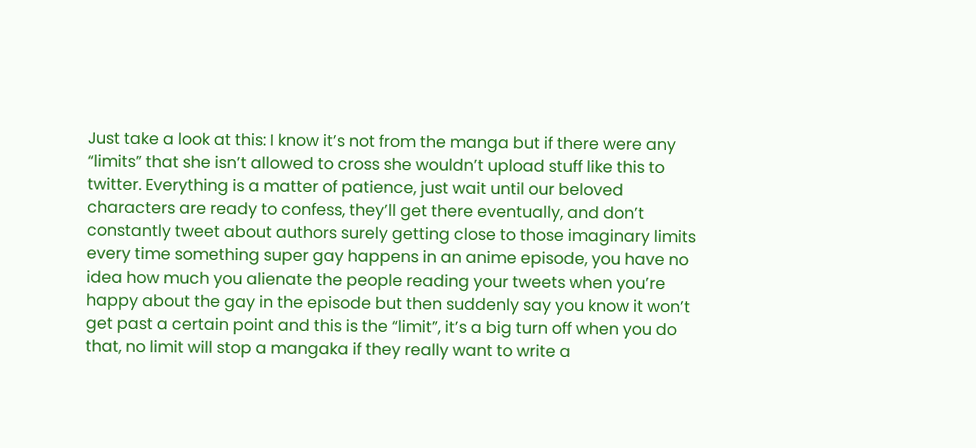Just take a look at this: I know it’s not from the manga but if there were any “limits” that she isn’t allowed to cross she wouldn’t upload stuff like this to twitter. Everything is a matter of patience, just wait until our beloved characters are ready to confess, they’ll get there eventually, and don’t constantly tweet about authors surely getting close to those imaginary limits every time something super gay happens in an anime episode, you have no idea how much you alienate the people reading your tweets when you’re happy about the gay in the episode but then suddenly say you know it won’t get past a certain point and this is the “limit”, it’s a big turn off when you do that, no limit will stop a mangaka if they really want to write a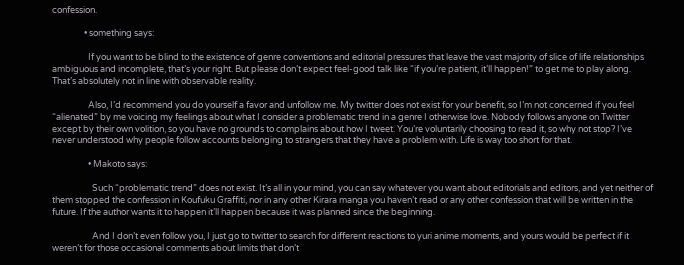confession.

                • something says:

                  If you want to be blind to the existence of genre conventions and editorial pressures that leave the vast majority of slice of life relationships ambiguous and incomplete, that’s your right. But please don’t expect feel-good talk like “if you’re patient, it’ll happen!” to get me to play along. That’s absolutely not in line with observable reality.

                  Also, I’d recommend you do yourself a favor and unfollow me. My twitter does not exist for your benefit, so I’m not concerned if you feel “alienated” by me voicing my feelings about what I consider a problematic trend in a genre I otherwise love. Nobody follows anyone on Twitter except by their own volition, so you have no grounds to complains about how I tweet. You’re voluntarily choosing to read it, so why not stop? I’ve never understood why people follow accounts belonging to strangers that they have a problem with. Life is way too short for that.

                  • Makoto says:

                    Such “problematic trend” does not exist. It’s all in your mind, you can say whatever you want about editorials and editors, and yet neither of them stopped the confession in Koufuku Graffiti, nor in any other Kirara manga you haven’t read or any other confession that will be written in the future. If the author wants it to happen it’ll happen because it was planned since the beginning.

                    And I don’t even follow you, I just go to twitter to search for different reactions to yuri anime moments, and yours would be perfect if it weren’t for those occasional comments about limits that don’t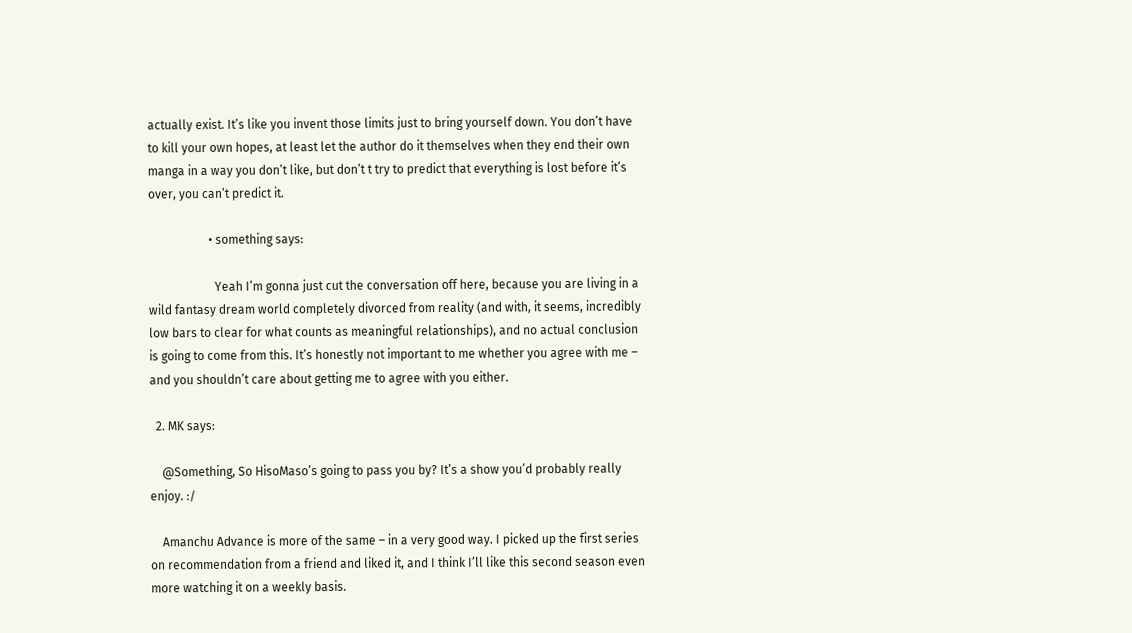actually exist. It’s like you invent those limits just to bring yourself down. You don’t have to kill your own hopes, at least let the author do it themselves when they end their own manga in a way you don’t like, but don’t t try to predict that everything is lost before it’s over, you can’t predict it.

                    • something says:

                      Yeah I’m gonna just cut the conversation off here, because you are living in a wild fantasy dream world completely divorced from reality (and with, it seems, incredibly low bars to clear for what counts as meaningful relationships), and no actual conclusion is going to come from this. It’s honestly not important to me whether you agree with me – and you shouldn’t care about getting me to agree with you either.

  2. MK says:

    @Something, So HisoMaso’s going to pass you by? It’s a show you’d probably really enjoy. :/

    Amanchu Advance is more of the same – in a very good way. I picked up the first series on recommendation from a friend and liked it, and I think I’ll like this second season even more watching it on a weekly basis.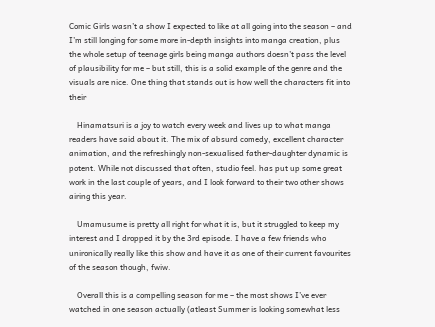Comic Girls wasn’t a show I expected to like at all going into the season – and I’m still longing for some more in-depth insights into manga creation, plus the whole setup of teenage girls being manga authors doesn’t pass the level of plausibility for me – but still, this is a solid example of the genre and the visuals are nice. One thing that stands out is how well the characters fit into their

    Hinamatsuri is a joy to watch every week and lives up to what manga readers have said about it. The mix of absurd comedy, excellent character animation, and the refreshingly non-sexualised father-daughter dynamic is potent. While not discussed that often, studio feel. has put up some great work in the last couple of years, and I look forward to their two other shows airing this year.

    Umamusume is pretty all right for what it is, but it struggled to keep my interest and I dropped it by the 3rd episode. I have a few friends who unironically really like this show and have it as one of their current favourites of the season though, fwiw.

    Overall this is a compelling season for me – the most shows I’ve ever watched in one season actually (atleast Summer is looking somewhat less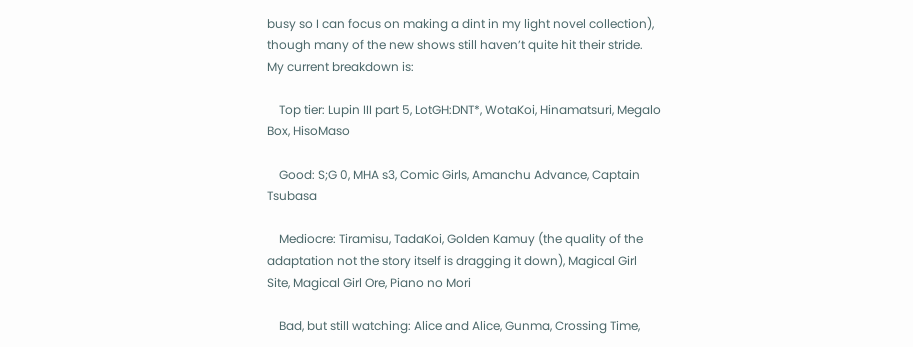busy so I can focus on making a dint in my light novel collection), though many of the new shows still haven’t quite hit their stride. My current breakdown is:

    Top tier: Lupin III part 5, LotGH:DNT*, WotaKoi, Hinamatsuri, Megalo Box, HisoMaso

    Good: S;G 0, MHA s3, Comic Girls, Amanchu Advance, Captain Tsubasa

    Mediocre: Tiramisu, TadaKoi, Golden Kamuy (the quality of the adaptation not the story itself is dragging it down), Magical Girl Site, Magical Girl Ore, Piano no Mori

    Bad, but still watching: Alice and Alice, Gunma, Crossing Time,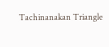Tachinanakan Triangle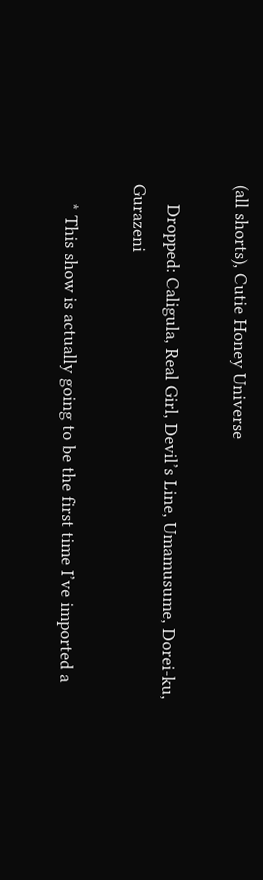(all shorts), Cutie Honey Universe

    Dropped: Caligula, Real Girl, Devil’s Line, Umamusume, Dorei-ku, Gurazeni

    * This show is actually going to be the first time I’ve imported a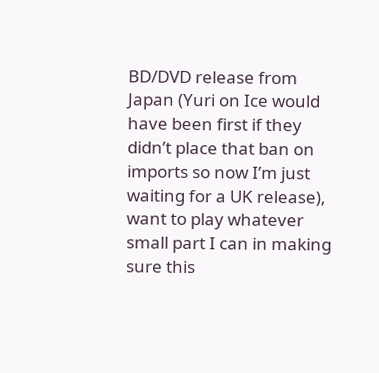BD/DVD release from Japan (Yuri on Ice would have been first if they didn’t place that ban on imports so now I’m just waiting for a UK release), want to play whatever small part I can in making sure this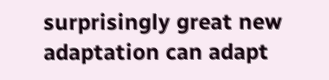surprisingly great new adaptation can adapt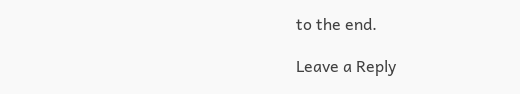to the end.

Leave a Reply